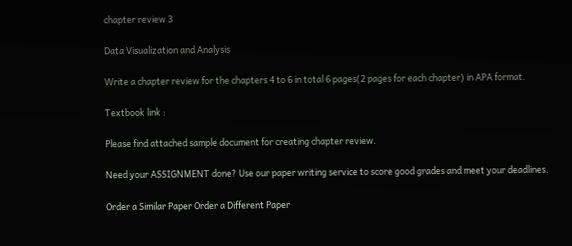chapter review 3

Data Visualization and Analysis

Write a chapter review for the chapters 4 to 6 in total 6 pages(2 pages for each chapter) in APA format.

Textbook link :

Please find attached sample document for creating chapter review.

Need your ASSIGNMENT done? Use our paper writing service to score good grades and meet your deadlines.

Order a Similar Paper Order a Different Paper